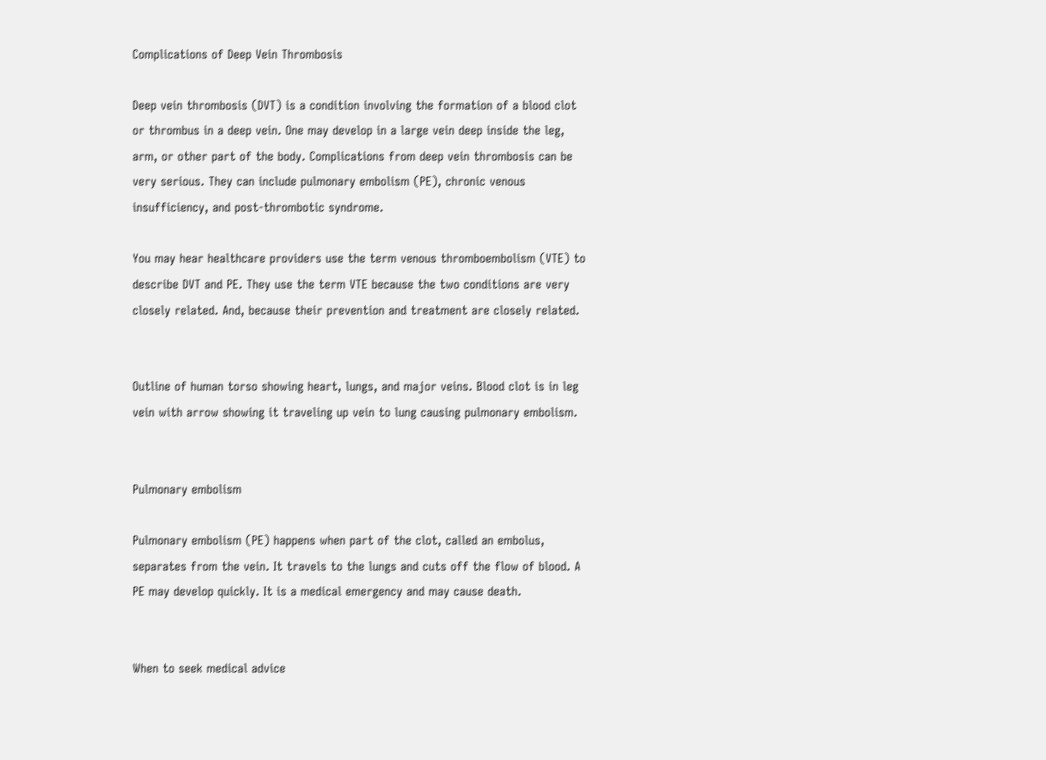Complications of Deep Vein Thrombosis

Deep vein thrombosis (DVT) is a condition involving the formation of a blood clot or thrombus in a deep vein. One may develop in a large vein deep inside the leg, arm, or other part of the body. Complications from deep vein thrombosis can be very serious. They can include pulmonary embolism (PE), chronic venous insufficiency, and post-thrombotic syndrome.

You may hear healthcare providers use the term venous thromboembolism (VTE) to describe DVT and PE. They use the term VTE because the two conditions are very closely related. And, because their prevention and treatment are closely related.


Outline of human torso showing heart, lungs, and major veins. Blood clot is in leg vein with arrow showing it traveling up vein to lung causing pulmonary embolism.


Pulmonary embolism

Pulmonary embolism (PE) happens when part of the clot, called an embolus, separates from the vein. It travels to the lungs and cuts off the flow of blood. A PE may develop quickly. It is a medical emergency and may cause death.


When to seek medical advice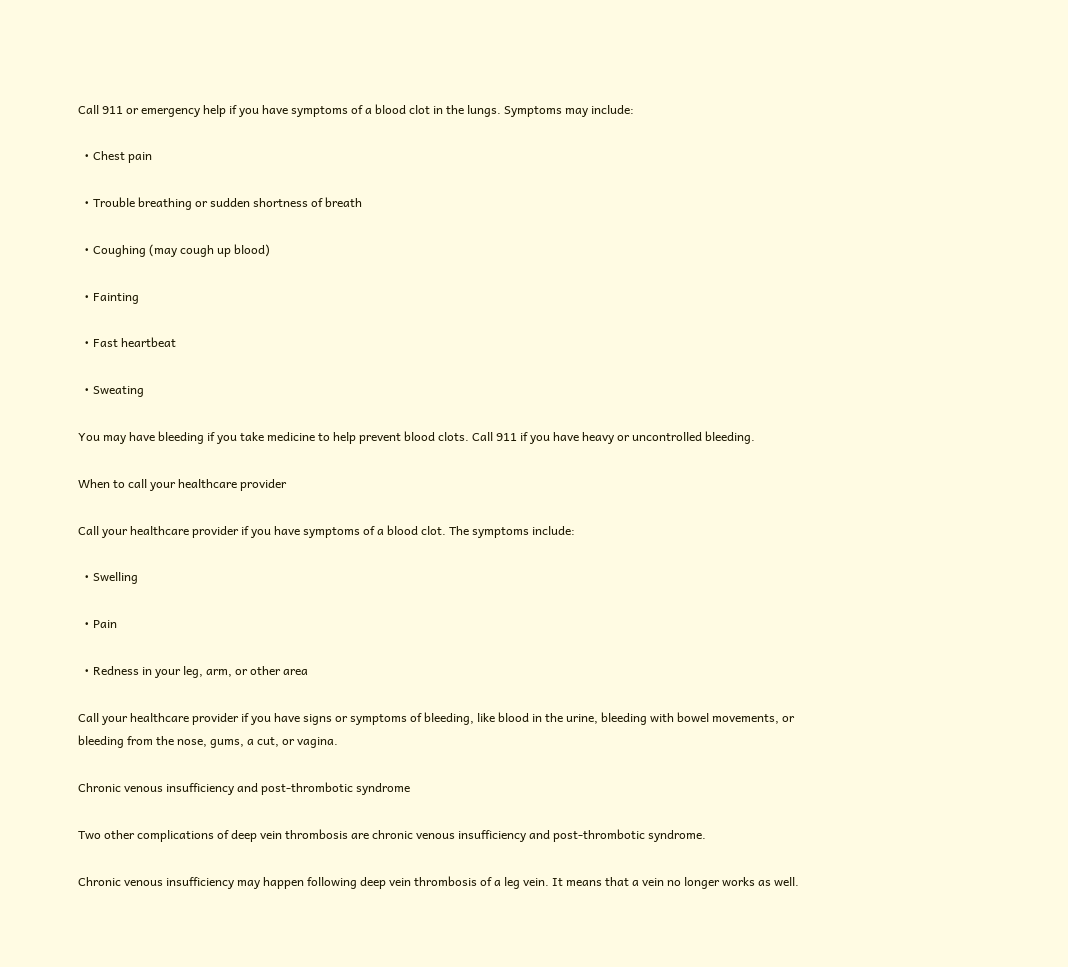Call 911 or emergency help if you have symptoms of a blood clot in the lungs. Symptoms may include:

  • Chest pain

  • Trouble breathing or sudden shortness of breath

  • Coughing (may cough up blood)

  • Fainting

  • Fast heartbeat

  • Sweating

You may have bleeding if you take medicine to help prevent blood clots. Call 911 if you have heavy or uncontrolled bleeding.

When to call your healthcare provider

Call your healthcare provider if you have symptoms of a blood clot. The symptoms include:

  • Swelling

  • Pain

  • Redness in your leg, arm, or other area

Call your healthcare provider if you have signs or symptoms of bleeding, like blood in the urine, bleeding with bowel movements, or bleeding from the nose, gums, a cut, or vagina.

Chronic venous insufficiency and post-thrombotic syndrome

Two other complications of deep vein thrombosis are chronic venous insufficiency and post-thrombotic syndrome.

Chronic venous insufficiency may happen following deep vein thrombosis of a leg vein. It means that a vein no longer works as well.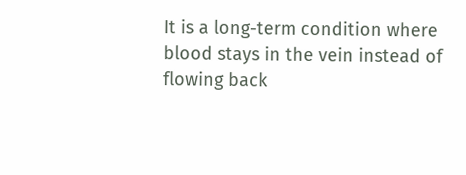It is a long-term condition where blood stays in the vein instead of flowing back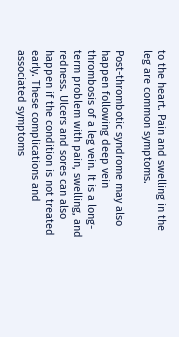to the heart. Pain and swelling in the leg are common symptoms.

Post-thrombotic syndrome may also happen following deep vein thrombosis of a leg vein. It is a long-term problem with pain, swelling, and redness. Ulcers and sores can also happen if the condition is not treated early. These complications and associated symptoms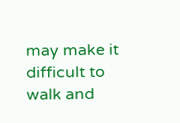may make it difficult to walk and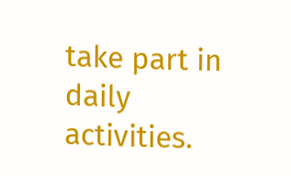take part in daily activities.